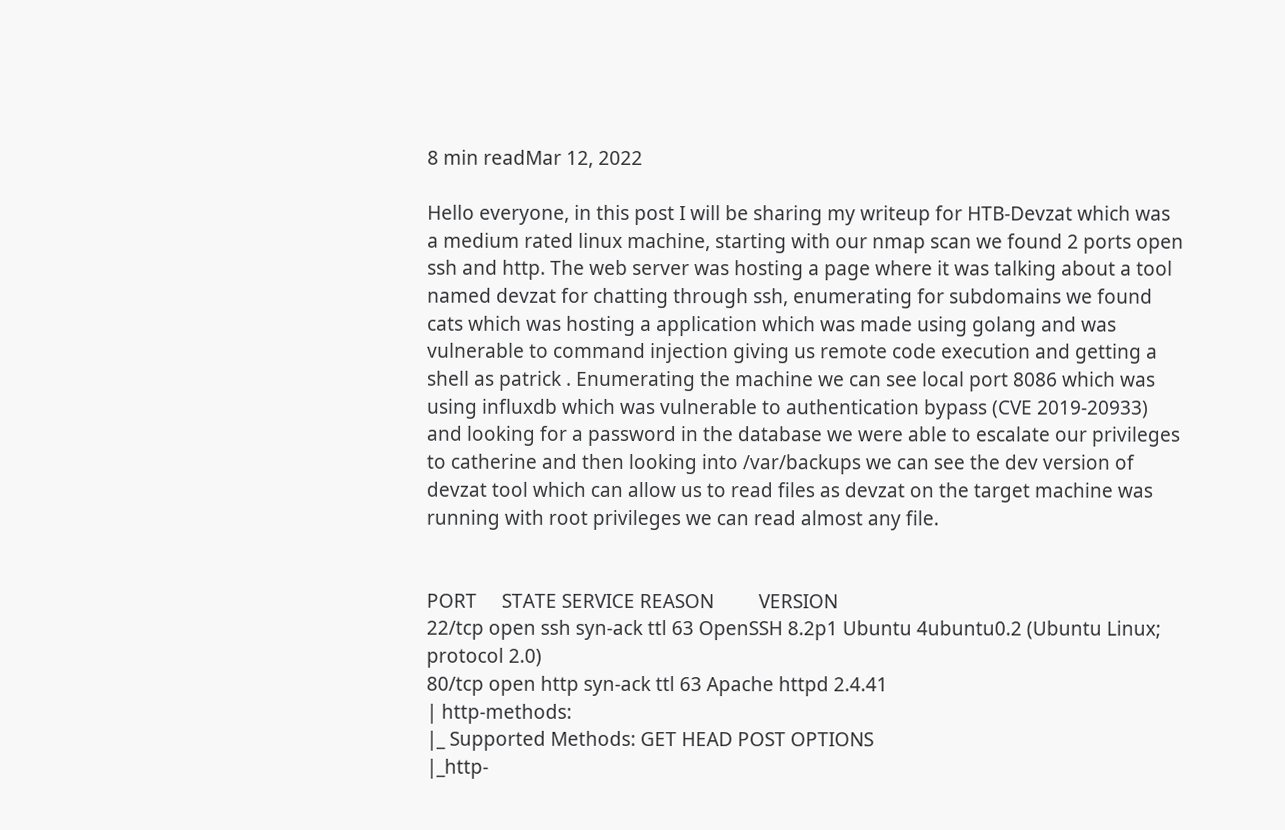8 min readMar 12, 2022

Hello everyone, in this post I will be sharing my writeup for HTB-Devzat which was a medium rated linux machine, starting with our nmap scan we found 2 ports open ssh and http. The web server was hosting a page where it was talking about a tool named devzat for chatting through ssh, enumerating for subdomains we found cats which was hosting a application which was made using golang and was vulnerable to command injection giving us remote code execution and getting a shell as patrick . Enumerating the machine we can see local port 8086 which was using influxdb which was vulnerable to authentication bypass (CVE 2019-20933) and looking for a password in the database we were able to escalate our privileges to catherine and then looking into /var/backups we can see the dev version of devzat tool which can allow us to read files as devzat on the target machine was running with root privileges we can read almost any file.


PORT     STATE SERVICE REASON         VERSION
22/tcp open ssh syn-ack ttl 63 OpenSSH 8.2p1 Ubuntu 4ubuntu0.2 (Ubuntu Linux; protocol 2.0)
80/tcp open http syn-ack ttl 63 Apache httpd 2.4.41
| http-methods:
|_ Supported Methods: GET HEAD POST OPTIONS
|_http-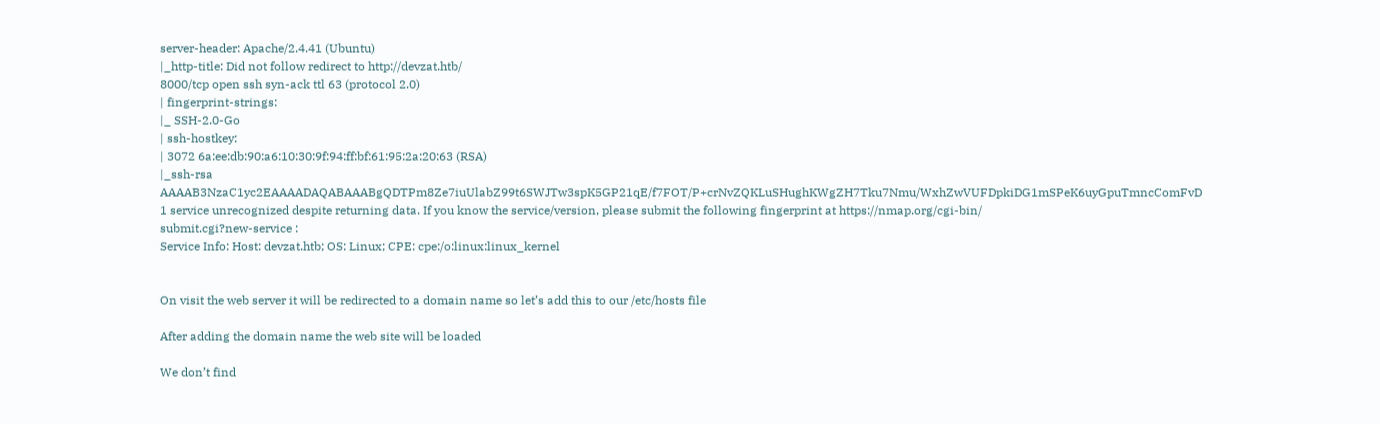server-header: Apache/2.4.41 (Ubuntu)
|_http-title: Did not follow redirect to http://devzat.htb/
8000/tcp open ssh syn-ack ttl 63 (protocol 2.0)
| fingerprint-strings:
|_ SSH-2.0-Go
| ssh-hostkey:
| 3072 6a:ee:db:90:a6:10:30:9f:94:ff:bf:61:95:2a:20:63 (RSA)
|_ssh-rsa AAAAB3NzaC1yc2EAAAADAQABAAABgQDTPm8Ze7iuUlabZ99t6SWJTw3spK5GP21qE/f7FOT/P+crNvZQKLuSHughKWgZH7Tku7Nmu/WxhZwVUFDpkiDG1mSPeK6uyGpuTmncComFvD
1 service unrecognized despite returning data. If you know the service/version, please submit the following fingerprint at https://nmap.org/cgi-bin/
submit.cgi?new-service :
Service Info: Host: devzat.htb; OS: Linux; CPE: cpe:/o:linux:linux_kernel


On visit the web server it will be redirected to a domain name so let’s add this to our /etc/hosts file

After adding the domain name the web site will be loaded

We don’t find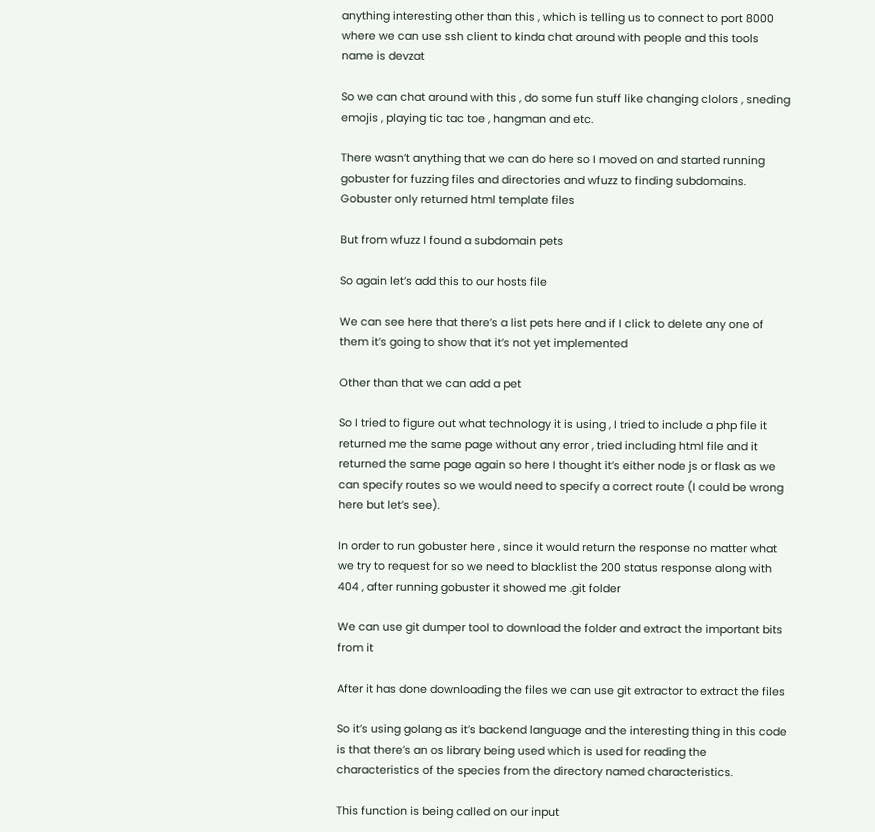anything interesting other than this , which is telling us to connect to port 8000 where we can use ssh client to kinda chat around with people and this tools name is devzat

So we can chat around with this , do some fun stuff like changing clolors , sneding emojis , playing tic tac toe , hangman and etc.

There wasn’t anything that we can do here so I moved on and started running gobuster for fuzzing files and directories and wfuzz to finding subdomains. Gobuster only returned html template files

But from wfuzz I found a subdomain pets

So again let’s add this to our hosts file

We can see here that there’s a list pets here and if I click to delete any one of them it’s going to show that it’s not yet implemented

Other than that we can add a pet

So I tried to figure out what technology it is using , I tried to include a php file it returned me the same page without any error , tried including html file and it returned the same page again so here I thought it’s either node js or flask as we can specify routes so we would need to specify a correct route (I could be wrong here but let’s see).

In order to run gobuster here , since it would return the response no matter what we try to request for so we need to blacklist the 200 status response along with 404 , after running gobuster it showed me .git folder

We can use git dumper tool to download the folder and extract the important bits from it

After it has done downloading the files we can use git extractor to extract the files

So it’s using golang as it’s backend language and the interesting thing in this code is that there’s an os library being used which is used for reading the characteristics of the species from the directory named characteristics.

This function is being called on our input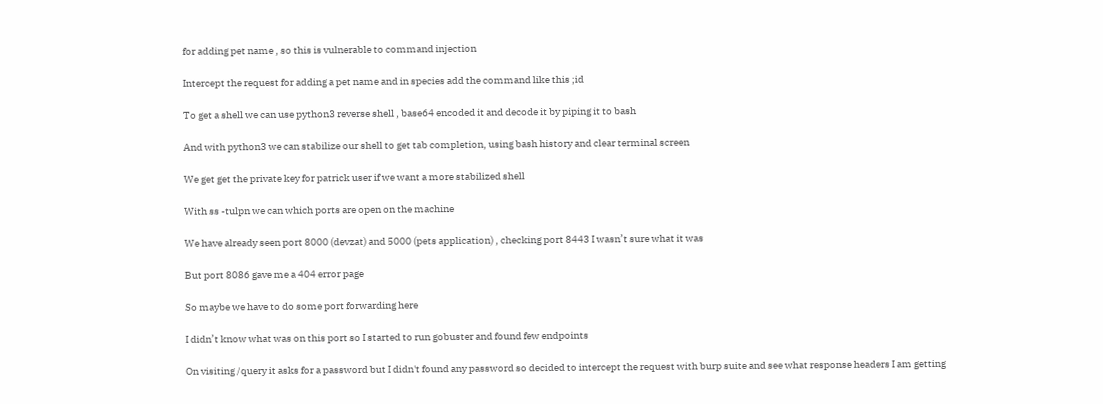for adding pet name , so this is vulnerable to command injection

Intercept the request for adding a pet name and in species add the command like this ;id

To get a shell we can use python3 reverse shell , base64 encoded it and decode it by piping it to bash

And with python3 we can stabilize our shell to get tab completion, using bash history and clear terminal screen

We get get the private key for patrick user if we want a more stabilized shell

With ss -tulpn we can which ports are open on the machine

We have already seen port 8000 (devzat) and 5000 (pets application) , checking port 8443 I wasn’t sure what it was

But port 8086 gave me a 404 error page

So maybe we have to do some port forwarding here

I didn’t know what was on this port so I started to run gobuster and found few endpoints

On visiting /query it asks for a password but I didn't found any password so decided to intercept the request with burp suite and see what response headers I am getting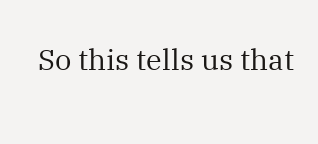So this tells us that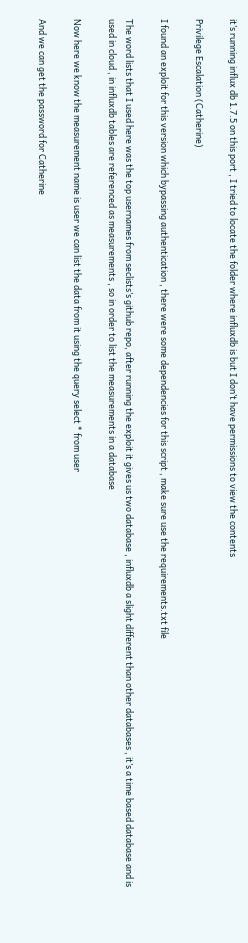it’s running influx db 1.7.5 on this port , I tried to locate the folder where influxdb is but I don’t have permissions to view the contents

Privilege Escalation (Catherine)

I found an exploit for this version which bypassing authentication , there were some dependencies for this script , make sure use the requirements.txt file

The word lists that I used here was the top usernames from seclists’s github repo, after running the exploit it gives us two database , influxdb a slight different than other databases , it’s a time based database and is used in cloud , in influxdb tables are referenced as measurements , so in order to list the measurements in a database

Now here we know the measurement name is user we can list the data from it using the query select * from user

And we can get the password for Catherine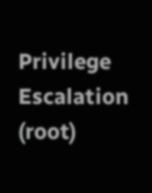Privilege Escalation (root)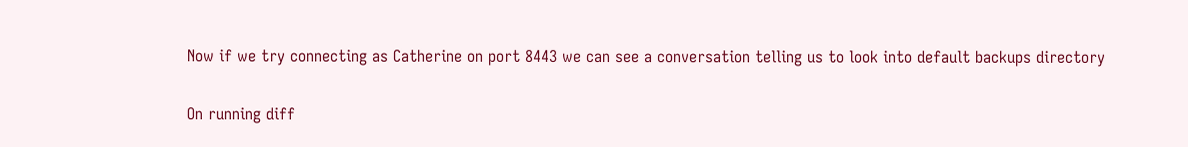Now if we try connecting as Catherine on port 8443 we can see a conversation telling us to look into default backups directory

On running diff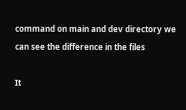command on main and dev directory we can see the difference in the files

It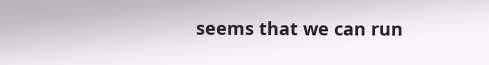seems that we can run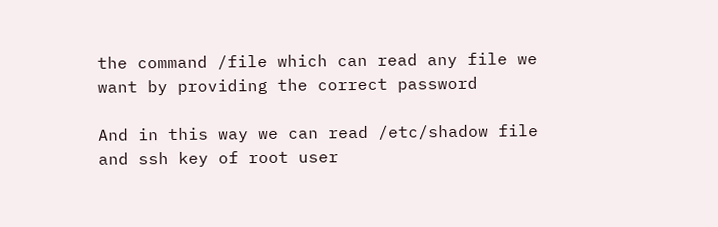the command /file which can read any file we want by providing the correct password

And in this way we can read /etc/shadow file and ssh key of root user